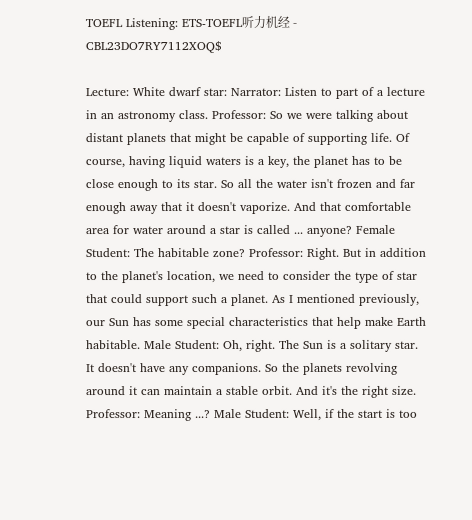TOEFL Listening: ETS-TOEFL听力机经 - CBL23DO7RY7112XOQ$

Lecture: White dwarf star: Narrator: Listen to part of a lecture in an astronomy class. Professor: So we were talking about distant planets that might be capable of supporting life. Of course, having liquid waters is a key, the planet has to be close enough to its star. So all the water isn't frozen and far enough away that it doesn't vaporize. And that comfortable area for water around a star is called ... anyone? Female Student: The habitable zone? Professor: Right. But in addition to the planet's location, we need to consider the type of star that could support such a planet. As I mentioned previously, our Sun has some special characteristics that help make Earth habitable. Male Student: Oh, right. The Sun is a solitary star. It doesn't have any companions. So the planets revolving around it can maintain a stable orbit. And it's the right size. Professor: Meaning ...? Male Student: Well, if the start is too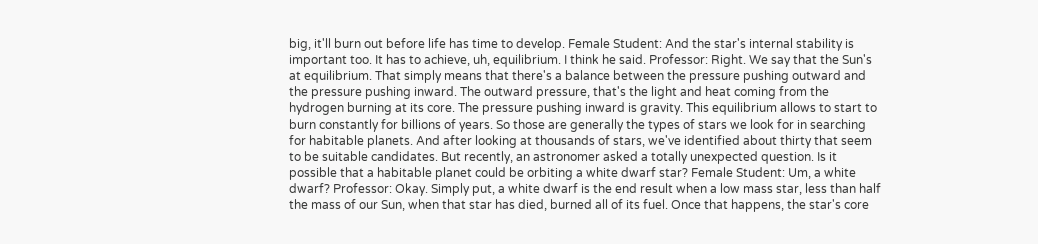big, it'll burn out before life has time to develop. Female Student: And the star's internal stability is important too. It has to achieve, uh, equilibrium. I think he said. Professor: Right. We say that the Sun's at equilibrium. That simply means that there's a balance between the pressure pushing outward and the pressure pushing inward. The outward pressure, that's the light and heat coming from the hydrogen burning at its core. The pressure pushing inward is gravity. This equilibrium allows to start to burn constantly for billions of years. So those are generally the types of stars we look for in searching for habitable planets. And after looking at thousands of stars, we've identified about thirty that seem to be suitable candidates. But recently, an astronomer asked a totally unexpected question. Is it possible that a habitable planet could be orbiting a white dwarf star? Female Student: Um, a white dwarf? Professor: Okay. Simply put, a white dwarf is the end result when a low mass star, less than half the mass of our Sun, when that star has died, burned all of its fuel. Once that happens, the star's core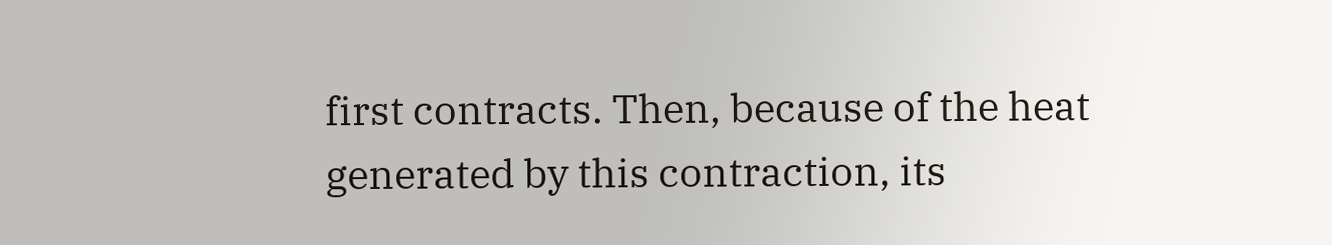first contracts. Then, because of the heat generated by this contraction, its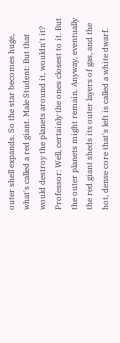outer shell expands. So the star becomes huge, what's called a red giant. Male Student: But that would destroy the planets around it, wouldn't it? Professor: Well, certainly the ones closest to it. But the outer planets might remain. Anyway, eventually the red giant sheds its outer layers of gas, and the hot, dense core that's left is called a white dwarf.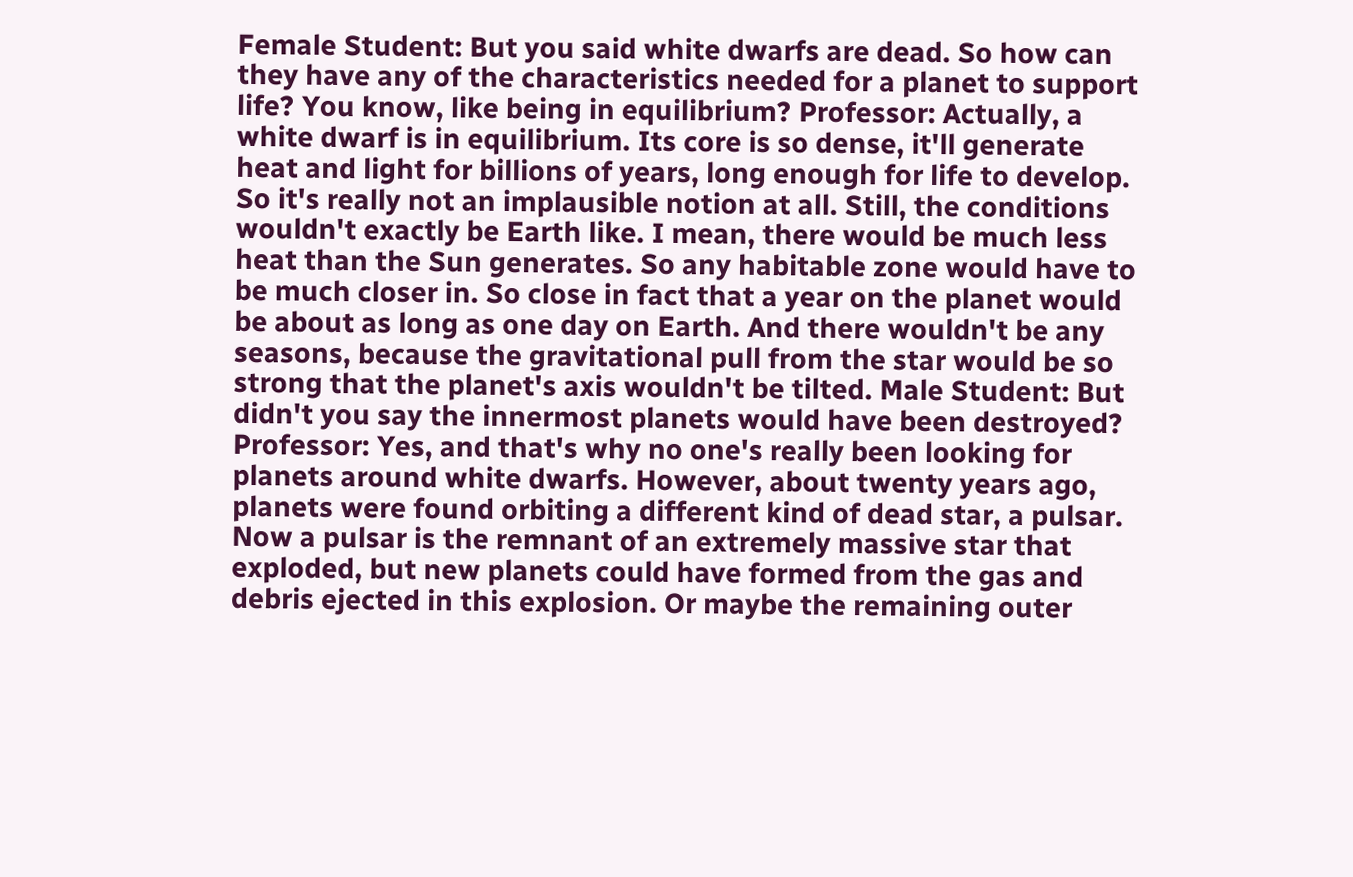Female Student: But you said white dwarfs are dead. So how can they have any of the characteristics needed for a planet to support life? You know, like being in equilibrium? Professor: Actually, a white dwarf is in equilibrium. Its core is so dense, it'll generate heat and light for billions of years, long enough for life to develop. So it's really not an implausible notion at all. Still, the conditions wouldn't exactly be Earth like. I mean, there would be much less heat than the Sun generates. So any habitable zone would have to be much closer in. So close in fact that a year on the planet would be about as long as one day on Earth. And there wouldn't be any seasons, because the gravitational pull from the star would be so strong that the planet's axis wouldn't be tilted. Male Student: But didn't you say the innermost planets would have been destroyed? Professor: Yes, and that's why no one's really been looking for planets around white dwarfs. However, about twenty years ago, planets were found orbiting a different kind of dead star, a pulsar. Now a pulsar is the remnant of an extremely massive star that exploded, but new planets could have formed from the gas and debris ejected in this explosion. Or maybe the remaining outer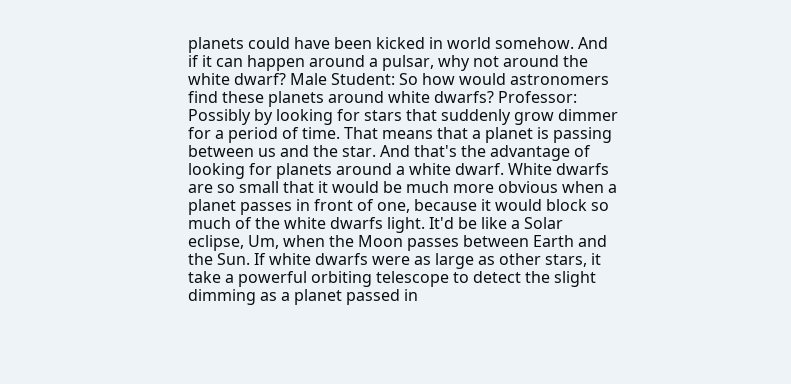planets could have been kicked in world somehow. And if it can happen around a pulsar, why not around the white dwarf? Male Student: So how would astronomers find these planets around white dwarfs? Professor: Possibly by looking for stars that suddenly grow dimmer for a period of time. That means that a planet is passing between us and the star. And that's the advantage of looking for planets around a white dwarf. White dwarfs are so small that it would be much more obvious when a planet passes in front of one, because it would block so much of the white dwarfs light. It'd be like a Solar eclipse, Um, when the Moon passes between Earth and the Sun. If white dwarfs were as large as other stars, it take a powerful orbiting telescope to detect the slight dimming as a planet passed in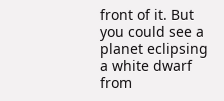front of it. But you could see a planet eclipsing a white dwarf from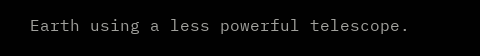Earth using a less powerful telescope.